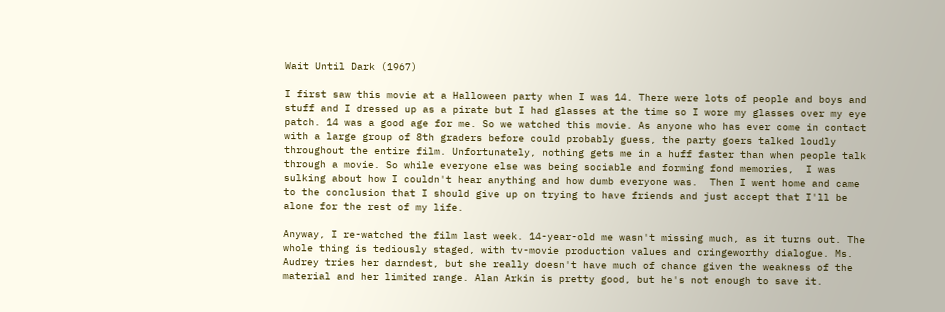Wait Until Dark (1967)

I first saw this movie at a Halloween party when I was 14. There were lots of people and boys and stuff and I dressed up as a pirate but I had glasses at the time so I wore my glasses over my eye patch. 14 was a good age for me. So we watched this movie. As anyone who has ever come in contact with a large group of 8th graders before could probably guess, the party goers talked loudly throughout the entire film. Unfortunately, nothing gets me in a huff faster than when people talk through a movie. So while everyone else was being sociable and forming fond memories,  I was sulking about how I couldn't hear anything and how dumb everyone was.  Then I went home and came to the conclusion that I should give up on trying to have friends and just accept that I'll be alone for the rest of my life.

Anyway, I re-watched the film last week. 14-year-old me wasn't missing much, as it turns out. The whole thing is tediously staged, with tv-movie production values and cringeworthy dialogue. Ms. Audrey tries her darndest, but she really doesn't have much of chance given the weakness of the material and her limited range. Alan Arkin is pretty good, but he's not enough to save it.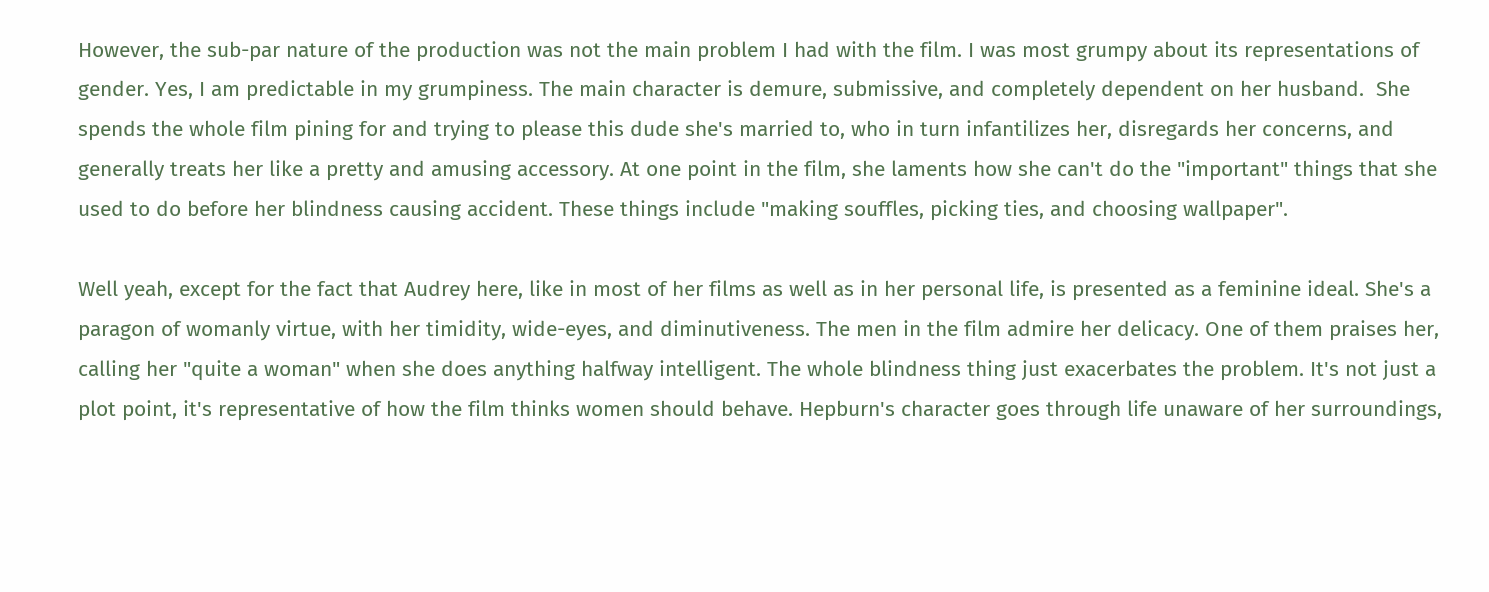However, the sub-par nature of the production was not the main problem I had with the film. I was most grumpy about its representations of gender. Yes, I am predictable in my grumpiness. The main character is demure, submissive, and completely dependent on her husband.  She spends the whole film pining for and trying to please this dude she's married to, who in turn infantilizes her, disregards her concerns, and generally treats her like a pretty and amusing accessory. At one point in the film, she laments how she can't do the "important" things that she used to do before her blindness causing accident. These things include "making souffles, picking ties, and choosing wallpaper".

Well yeah, except for the fact that Audrey here, like in most of her films as well as in her personal life, is presented as a feminine ideal. She's a paragon of womanly virtue, with her timidity, wide-eyes, and diminutiveness. The men in the film admire her delicacy. One of them praises her, calling her "quite a woman" when she does anything halfway intelligent. The whole blindness thing just exacerbates the problem. It's not just a plot point, it's representative of how the film thinks women should behave. Hepburn's character goes through life unaware of her surroundings,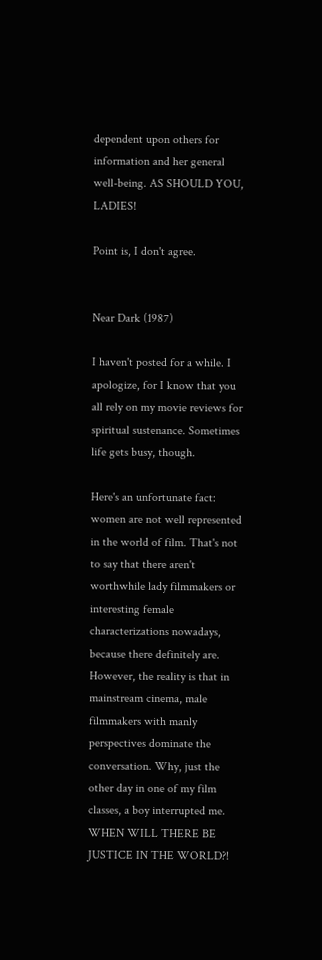dependent upon others for information and her general well-being. AS SHOULD YOU, LADIES!

Point is, I don't agree.


Near Dark (1987)

I haven't posted for a while. I apologize, for I know that you all rely on my movie reviews for spiritual sustenance. Sometimes life gets busy, though.

Here's an unfortunate fact: women are not well represented in the world of film. That's not to say that there aren't worthwhile lady filmmakers or interesting female characterizations nowadays, because there definitely are.  However, the reality is that in mainstream cinema, male filmmakers with manly perspectives dominate the conversation. Why, just the other day in one of my film classes, a boy interrupted me. WHEN WILL THERE BE JUSTICE IN THE WORLD?!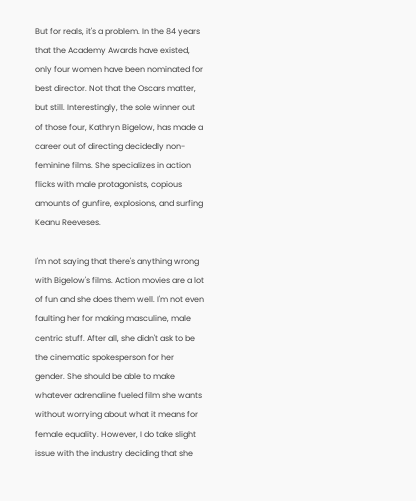But for reals, it's a problem. In the 84 years that the Academy Awards have existed, only four women have been nominated for best director. Not that the Oscars matter, but still. Interestingly, the sole winner out of those four, Kathryn Bigelow, has made a career out of directing decidedly non-feminine films. She specializes in action flicks with male protagonists, copious amounts of gunfire, explosions, and surfing Keanu Reeveses.

I'm not saying that there's anything wrong with Bigelow's films. Action movies are a lot of fun and she does them well. I'm not even faulting her for making masculine, male centric stuff. After all, she didn't ask to be the cinematic spokesperson for her gender. She should be able to make whatever adrenaline fueled film she wants without worrying about what it means for female equality. However, I do take slight issue with the industry deciding that she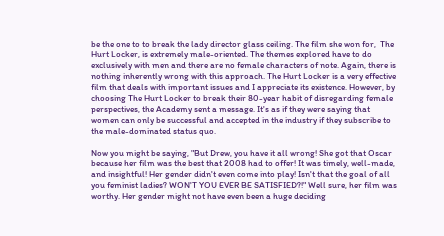be the one to to break the lady director glass ceiling. The film she won for,  The Hurt Locker, is extremely male-oriented. The themes explored have to do exclusively with men and there are no female characters of note. Again, there is nothing inherently wrong with this approach. The Hurt Locker is a very effective film that deals with important issues and I appreciate its existence. However, by choosing The Hurt Locker to break their 80-year habit of disregarding female perspectives, the Academy sent a message. It's as if they were saying that women can only be successful and accepted in the industry if they subscribe to the male-dominated status quo.

Now you might be saying, "But Drew, you have it all wrong! She got that Oscar because her film was the best that 2008 had to offer! It was timely, well-made, and insightful! Her gender didn't even come into play! Isn't that the goal of all you feminist ladies? WON'T YOU EVER BE SATISFIED?!" Well sure, her film was worthy. Her gender might not have even been a huge deciding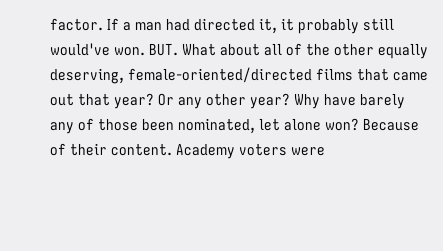factor. If a man had directed it, it probably still would've won. BUT. What about all of the other equally deserving, female-oriented/directed films that came out that year? Or any other year? Why have barely any of those been nominated, let alone won? Because of their content. Academy voters were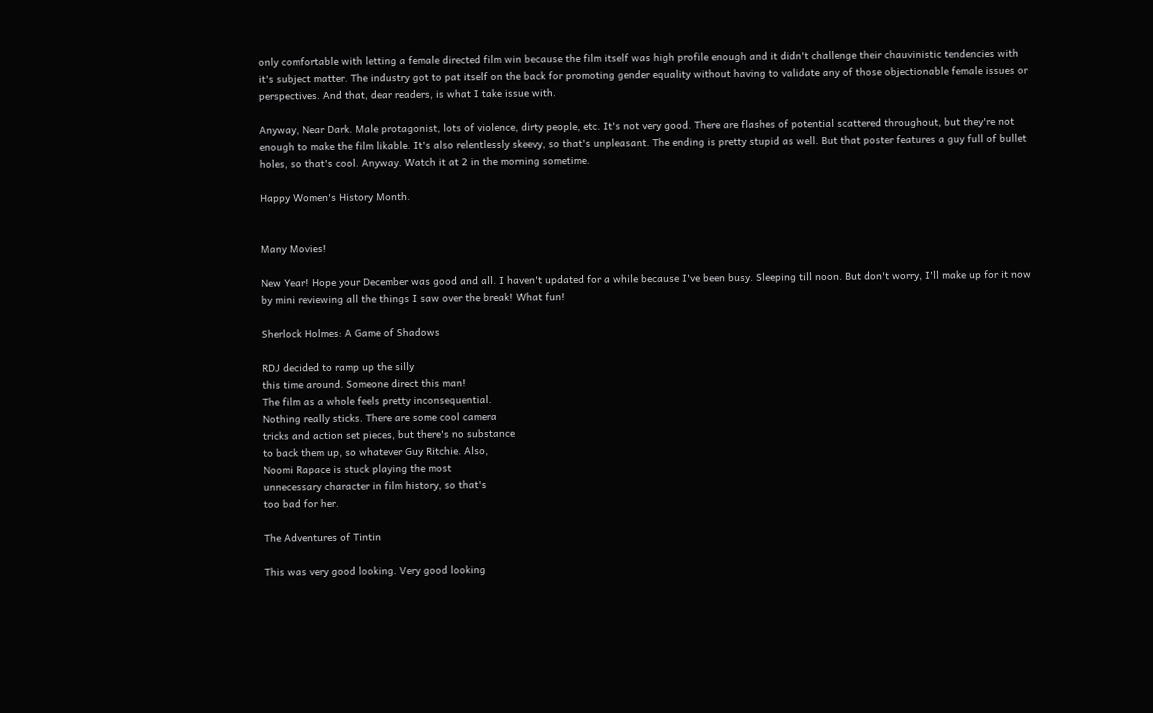only comfortable with letting a female directed film win because the film itself was high profile enough and it didn't challenge their chauvinistic tendencies with it's subject matter. The industry got to pat itself on the back for promoting gender equality without having to validate any of those objectionable female issues or perspectives. And that, dear readers, is what I take issue with.

Anyway, Near Dark. Male protagonist, lots of violence, dirty people, etc. It's not very good. There are flashes of potential scattered throughout, but they're not enough to make the film likable. It's also relentlessly skeevy, so that's unpleasant. The ending is pretty stupid as well. But that poster features a guy full of bullet holes, so that's cool. Anyway. Watch it at 2 in the morning sometime.

Happy Women's History Month.


Many Movies!

New Year! Hope your December was good and all. I haven't updated for a while because I've been busy. Sleeping till noon. But don't worry, I'll make up for it now by mini reviewing all the things I saw over the break! What fun!

Sherlock Holmes: A Game of Shadows

RDJ decided to ramp up the silly
this time around. Someone direct this man!
The film as a whole feels pretty inconsequential.
Nothing really sticks. There are some cool camera
tricks and action set pieces, but there's no substance
to back them up, so whatever Guy Ritchie. Also,
Noomi Rapace is stuck playing the most
unnecessary character in film history, so that's
too bad for her.

The Adventures of Tintin

This was very good looking. Very good looking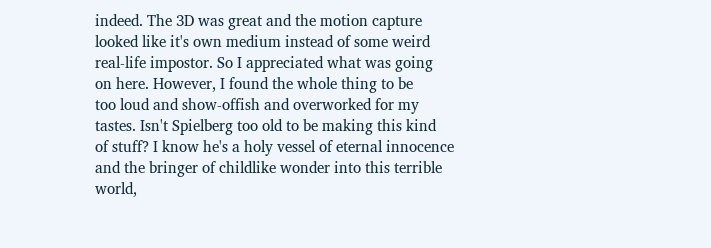indeed. The 3D was great and the motion capture
looked like it's own medium instead of some weird
real-life impostor. So I appreciated what was going
on here. However, I found the whole thing to be
too loud and show-offish and overworked for my
tastes. Isn't Spielberg too old to be making this kind
of stuff? I know he's a holy vessel of eternal innocence
and the bringer of childlike wonder into this terrible
world,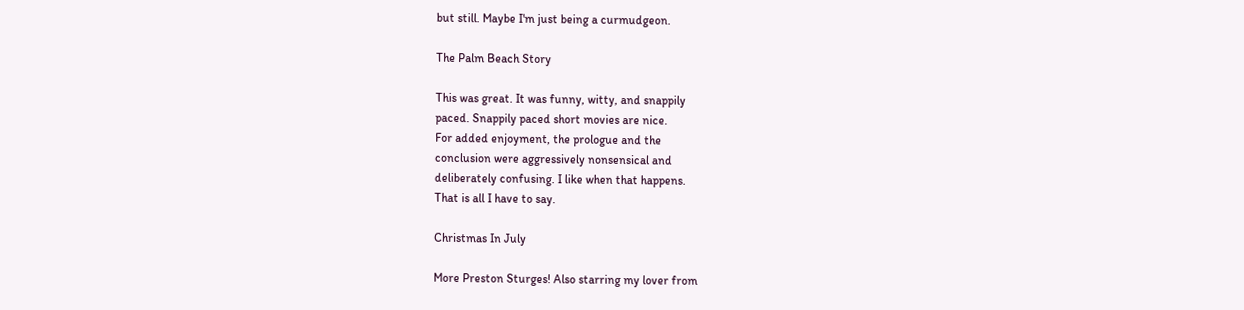but still. Maybe I'm just being a curmudgeon.

The Palm Beach Story

This was great. It was funny, witty, and snappily
paced. Snappily paced short movies are nice.
For added enjoyment, the prologue and the
conclusion were aggressively nonsensical and
deliberately confusing. I like when that happens.
That is all I have to say.

Christmas In July

More Preston Sturges! Also starring my lover from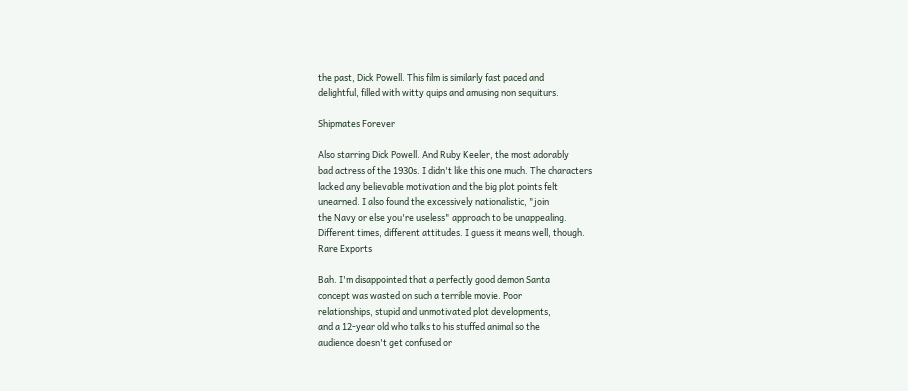the past, Dick Powell. This film is similarly fast paced and
delightful, filled with witty quips and amusing non sequiturs.

Shipmates Forever

Also starring Dick Powell. And Ruby Keeler, the most adorably
bad actress of the 1930s. I didn't like this one much. The characters
lacked any believable motivation and the big plot points felt
unearned. I also found the excessively nationalistic, "join
the Navy or else you're useless" approach to be unappealing.
Different times, different attitudes. I guess it means well, though.
Rare Exports

Bah. I'm disappointed that a perfectly good demon Santa
concept was wasted on such a terrible movie. Poor
relationships, stupid and unmotivated plot developments,
and a 12-year old who talks to his stuffed animal so the
audience doesn't get confused or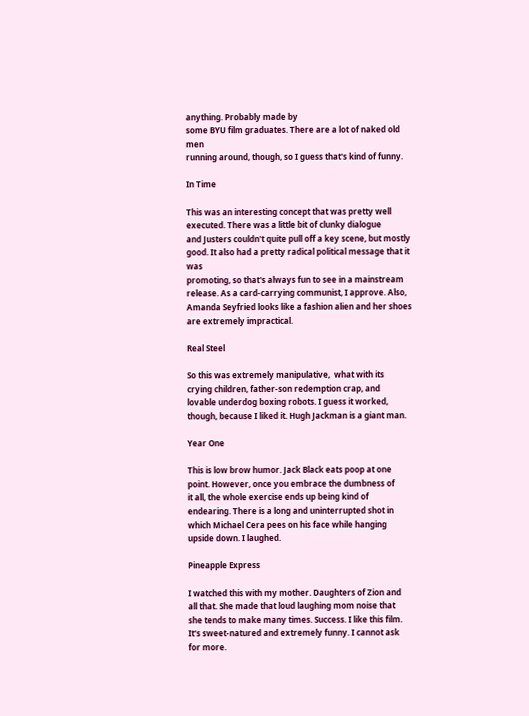anything. Probably made by
some BYU film graduates. There are a lot of naked old men
running around, though, so I guess that's kind of funny.

In Time

This was an interesting concept that was pretty well
executed. There was a little bit of clunky dialogue
and Justers couldn't quite pull off a key scene, but mostly
good. It also had a pretty radical political message that it was
promoting, so that's always fun to see in a mainstream
release. As a card-carrying communist, I approve. Also,
Amanda Seyfried looks like a fashion alien and her shoes
are extremely impractical.

Real Steel

So this was extremely manipulative,  what with its
crying children, father-son redemption crap, and
lovable underdog boxing robots. I guess it worked,
though, because I liked it. Hugh Jackman is a giant man.

Year One

This is low brow humor. Jack Black eats poop at one
point. However, once you embrace the dumbness of
it all, the whole exercise ends up being kind of
endearing. There is a long and uninterrupted shot in
which Michael Cera pees on his face while hanging
upside down. I laughed.

Pineapple Express

I watched this with my mother. Daughters of Zion and
all that. She made that loud laughing mom noise that
she tends to make many times. Success. I like this film.
It's sweet-natured and extremely funny. I cannot ask
for more.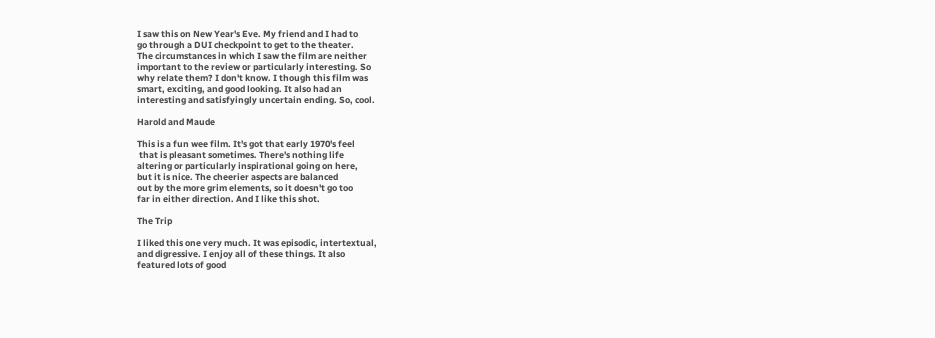I saw this on New Year's Eve. My friend and I had to
go through a DUI checkpoint to get to the theater.
The circumstances in which I saw the film are neither
important to the review or particularly interesting. So
why relate them? I don't know. I though this film was
smart, exciting, and good looking. It also had an
interesting and satisfyingly uncertain ending. So, cool.

Harold and Maude

This is a fun wee film. It's got that early 1970's feel
 that is pleasant sometimes. There's nothing life
altering or particularly inspirational going on here,
but it is nice. The cheerier aspects are balanced
out by the more grim elements, so it doesn't go too
far in either direction. And I like this shot.

The Trip

I liked this one very much. It was episodic, intertextual,
and digressive. I enjoy all of these things. It also
featured lots of good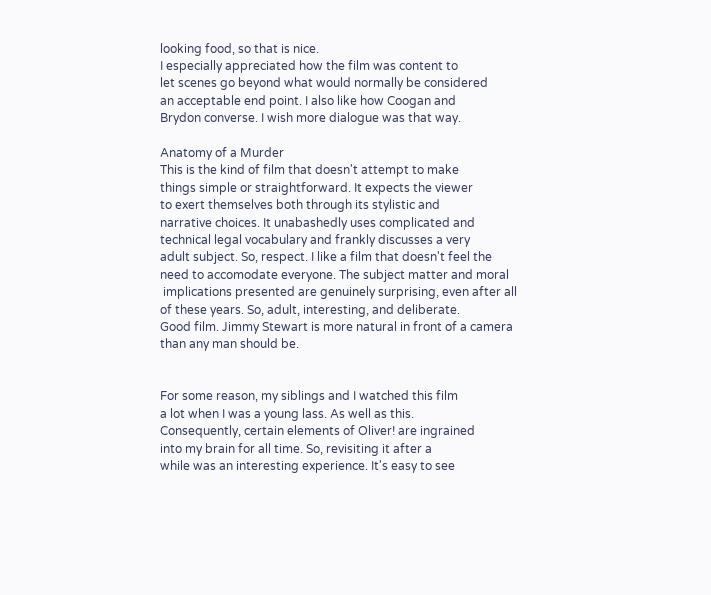looking food, so that is nice.
I especially appreciated how the film was content to
let scenes go beyond what would normally be considered
an acceptable end point. I also like how Coogan and
Brydon converse. I wish more dialogue was that way.

Anatomy of a Murder
This is the kind of film that doesn't attempt to make
things simple or straightforward. It expects the viewer
to exert themselves both through its stylistic and
narrative choices. It unabashedly uses complicated and
technical legal vocabulary and frankly discusses a very
adult subject. So, respect. I like a film that doesn't feel the
need to accomodate everyone. The subject matter and moral
 implications presented are genuinely surprising, even after all
of these years. So, adult, interesting, and deliberate.
Good film. Jimmy Stewart is more natural in front of a camera
than any man should be.


For some reason, my siblings and I watched this film
a lot when I was a young lass. As well as this.
Consequently, certain elements of Oliver! are ingrained
into my brain for all time. So, revisiting it after a
while was an interesting experience. It's easy to see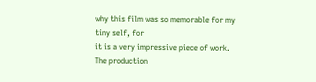why this film was so memorable for my tiny self, for
it is a very impressive piece of work. The production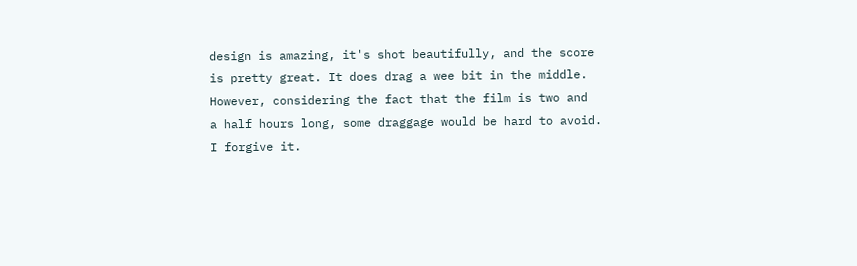design is amazing, it's shot beautifully, and the score
is pretty great. It does drag a wee bit in the middle.
However, considering the fact that the film is two and
a half hours long, some draggage would be hard to avoid.
I forgive it.